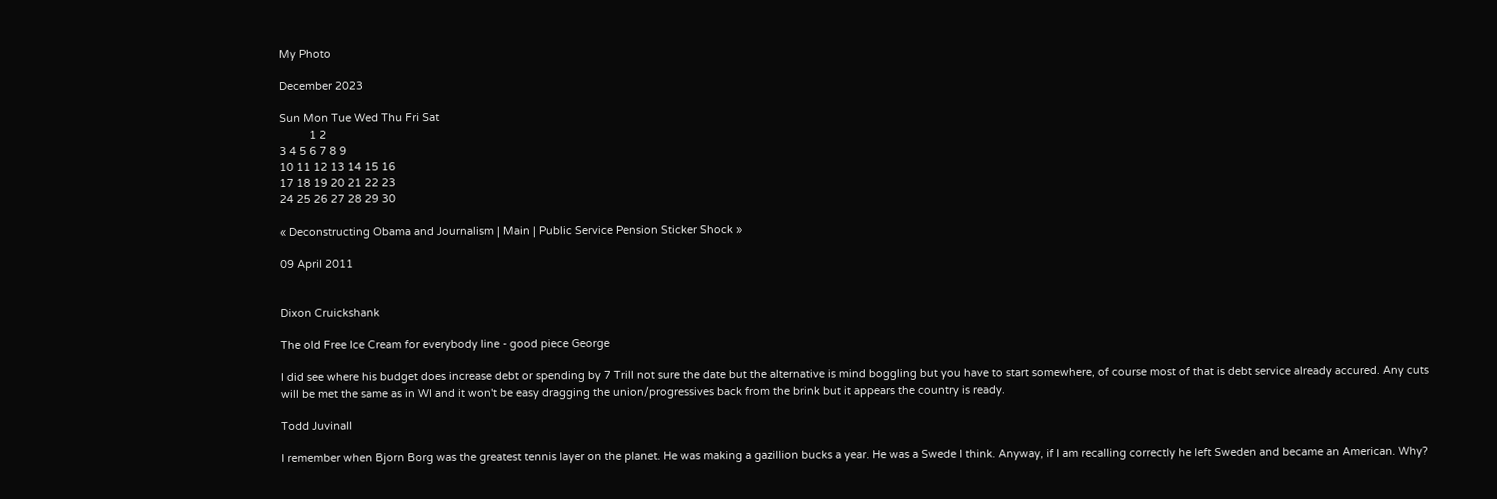My Photo

December 2023

Sun Mon Tue Wed Thu Fri Sat
          1 2
3 4 5 6 7 8 9
10 11 12 13 14 15 16
17 18 19 20 21 22 23
24 25 26 27 28 29 30

« Deconstructing Obama and Journalism | Main | Public Service Pension Sticker Shock »

09 April 2011


Dixon Cruickshank

The old Free Ice Cream for everybody line - good piece George

I did see where his budget does increase debt or spending by 7 Trill not sure the date but the alternative is mind boggling but you have to start somewhere, of course most of that is debt service already accured. Any cuts will be met the same as in WI and it won't be easy dragging the union/progressives back from the brink but it appears the country is ready.

Todd Juvinall

I remember when Bjorn Borg was the greatest tennis layer on the planet. He was making a gazillion bucks a year. He was a Swede I think. Anyway, if I am recalling correctly he left Sweden and became an American. Why?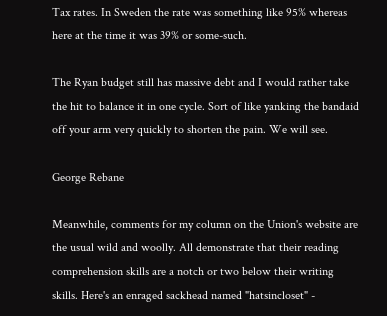Tax rates. In Sweden the rate was something like 95% whereas here at the time it was 39% or some-such.

The Ryan budget still has massive debt and I would rather take the hit to balance it in one cycle. Sort of like yanking the bandaid off your arm very quickly to shorten the pain. We will see.

George Rebane

Meanwhile, comments for my column on the Union's website are the usual wild and woolly. All demonstrate that their reading comprehension skills are a notch or two below their writing skills. Here's an enraged sackhead named "hatsincloset" -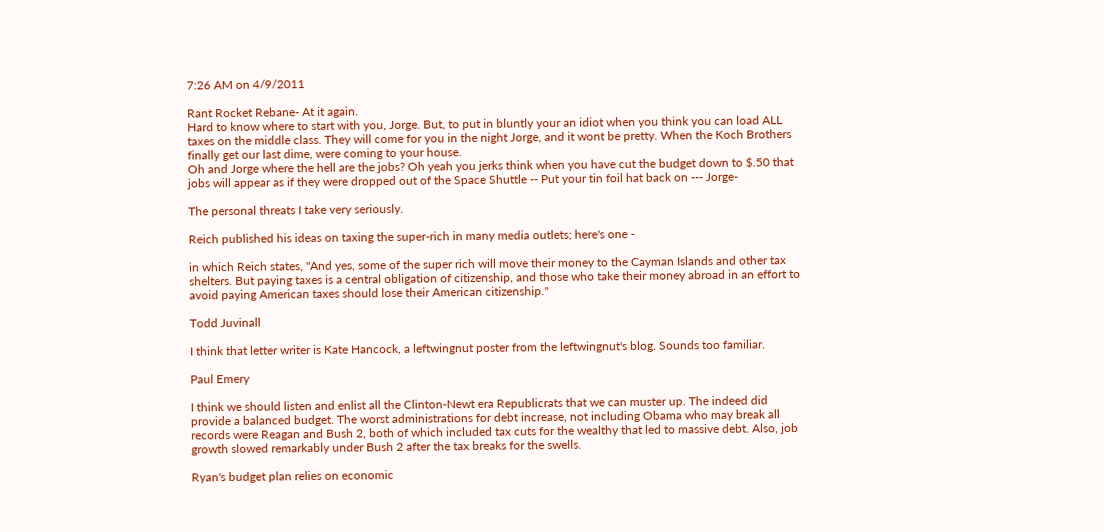7:26 AM on 4/9/2011

Rant Rocket Rebane- At it again.
Hard to know where to start with you, Jorge. But, to put in bluntly your an idiot when you think you can load ALL taxes on the middle class. They will come for you in the night Jorge, and it wont be pretty. When the Koch Brothers finally get our last dime, were coming to your house.
Oh and Jorge where the hell are the jobs? Oh yeah you jerks think when you have cut the budget down to $.50 that jobs will appear as if they were dropped out of the Space Shuttle -- Put your tin foil hat back on --- Jorge-

The personal threats I take very seriously.

Reich published his ideas on taxing the super-rich in many media outlets; here's one -

in which Reich states, "And yes, some of the super rich will move their money to the Cayman Islands and other tax shelters. But paying taxes is a central obligation of citizenship, and those who take their money abroad in an effort to avoid paying American taxes should lose their American citizenship."

Todd Juvinall

I think that letter writer is Kate Hancock, a leftwingnut poster from the leftwingnut's blog. Sounds too familiar.

Paul Emery

I think we should listen and enlist all the Clinton-Newt era Republicrats that we can muster up. The indeed did provide a balanced budget. The worst administrations for debt increase, not including Obama who may break all records were Reagan and Bush 2, both of which included tax cuts for the wealthy that led to massive debt. Also, job growth slowed remarkably under Bush 2 after the tax breaks for the swells.

Ryan's budget plan relies on economic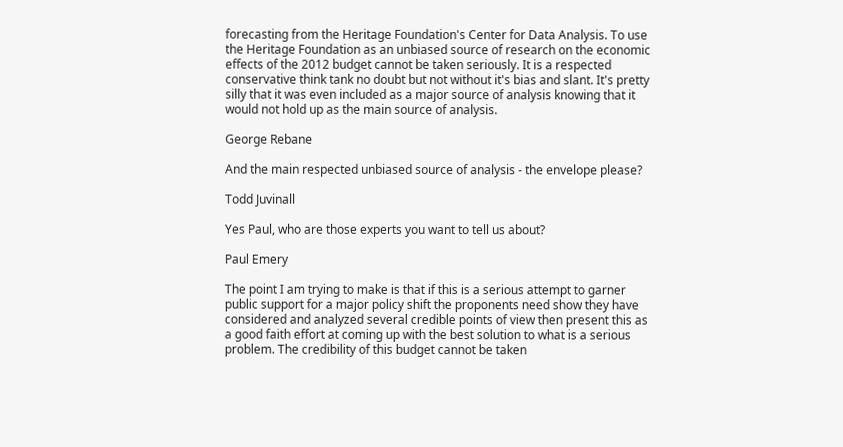forecasting from the Heritage Foundation's Center for Data Analysis. To use the Heritage Foundation as an unbiased source of research on the economic effects of the 2012 budget cannot be taken seriously. It is a respected conservative think tank no doubt but not without it's bias and slant. It's pretty silly that it was even included as a major source of analysis knowing that it would not hold up as the main source of analysis.

George Rebane

And the main respected unbiased source of analysis - the envelope please?

Todd Juvinall

Yes Paul, who are those experts you want to tell us about?

Paul Emery

The point I am trying to make is that if this is a serious attempt to garner public support for a major policy shift the proponents need show they have considered and analyzed several credible points of view then present this as a good faith effort at coming up with the best solution to what is a serious problem. The credibility of this budget cannot be taken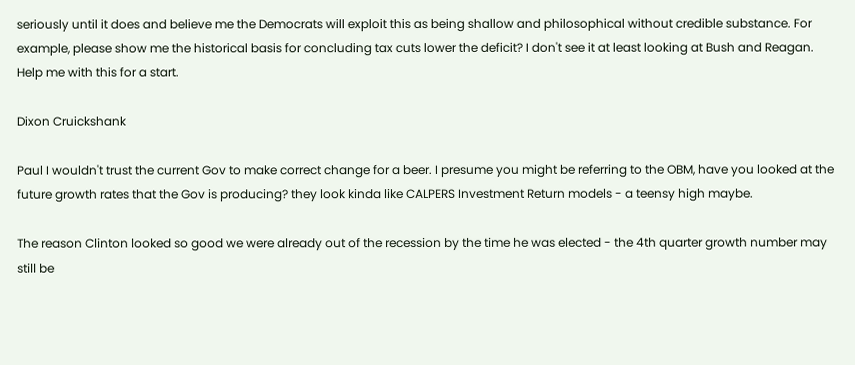seriously until it does and believe me the Democrats will exploit this as being shallow and philosophical without credible substance. For example, please show me the historical basis for concluding tax cuts lower the deficit? I don't see it at least looking at Bush and Reagan. Help me with this for a start.

Dixon Cruickshank

Paul I wouldn't trust the current Gov to make correct change for a beer. I presume you might be referring to the OBM, have you looked at the future growth rates that the Gov is producing? they look kinda like CALPERS Investment Return models - a teensy high maybe.

The reason Clinton looked so good we were already out of the recession by the time he was elected - the 4th quarter growth number may still be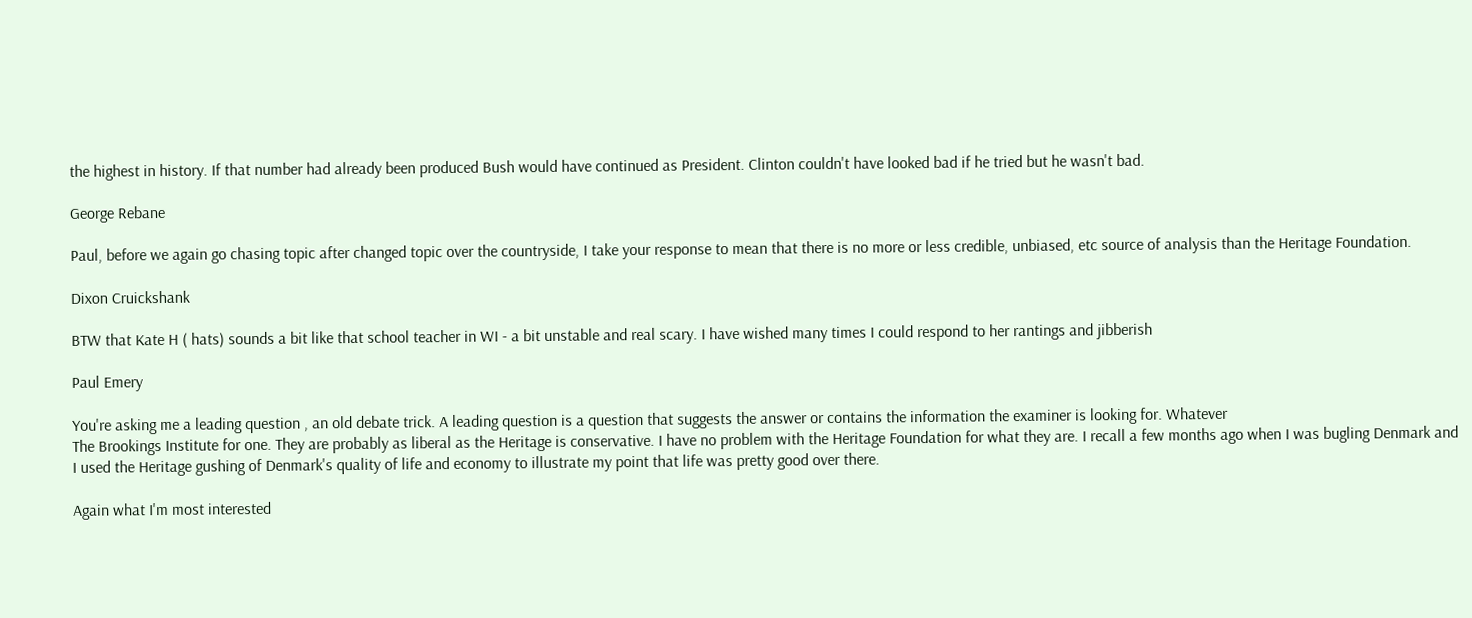the highest in history. If that number had already been produced Bush would have continued as President. Clinton couldn't have looked bad if he tried but he wasn't bad.

George Rebane

Paul, before we again go chasing topic after changed topic over the countryside, I take your response to mean that there is no more or less credible, unbiased, etc source of analysis than the Heritage Foundation.

Dixon Cruickshank

BTW that Kate H ( hats) sounds a bit like that school teacher in WI - a bit unstable and real scary. I have wished many times I could respond to her rantings and jibberish

Paul Emery

You're asking me a leading question , an old debate trick. A leading question is a question that suggests the answer or contains the information the examiner is looking for. Whatever
The Brookings Institute for one. They are probably as liberal as the Heritage is conservative. I have no problem with the Heritage Foundation for what they are. I recall a few months ago when I was bugling Denmark and I used the Heritage gushing of Denmark's quality of life and economy to illustrate my point that life was pretty good over there.

Again what I'm most interested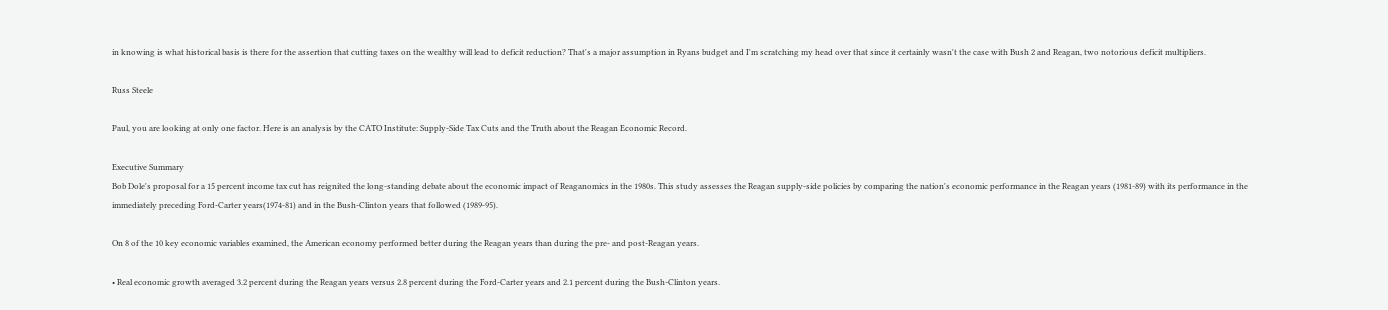in knowing is what historical basis is there for the assertion that cutting taxes on the wealthy will lead to deficit reduction? That's a major assumption in Ryans budget and I'm scratching my head over that since it certainly wasn't the case with Bush 2 and Reagan, two notorious deficit multipliers.

Russ Steele

Paul, you are looking at only one factor. Here is an analysis by the CATO Institute: Supply-Side Tax Cuts and the Truth about the Reagan Economic Record.

Executive Summary
Bob Dole's proposal for a 15 percent income tax cut has reignited the long-standing debate about the economic impact of Reaganomics in the 1980s. This study assesses the Reagan supply-side policies by comparing the nation's economic performance in the Reagan years (1981-89) with its performance in the immediately preceding Ford-Carter years(1974-81) and in the Bush-Clinton years that followed (1989-95).

On 8 of the 10 key economic variables examined, the American economy performed better during the Reagan years than during the pre- and post-Reagan years.

• Real economic growth averaged 3.2 percent during the Reagan years versus 2.8 percent during the Ford-Carter years and 2.1 percent during the Bush-Clinton years.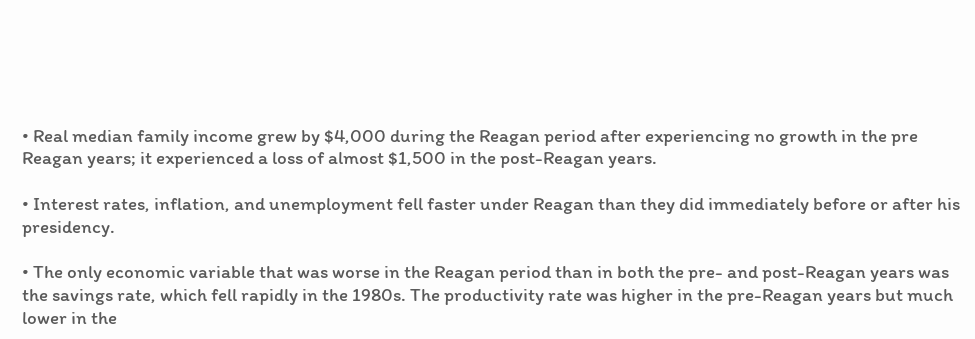• Real median family income grew by $4,000 during the Reagan period after experiencing no growth in the pre Reagan years; it experienced a loss of almost $1,500 in the post-Reagan years.

• Interest rates, inflation, and unemployment fell faster under Reagan than they did immediately before or after his presidency.

• The only economic variable that was worse in the Reagan period than in both the pre- and post-Reagan years was the savings rate, which fell rapidly in the 1980s. The productivity rate was higher in the pre-Reagan years but much lower in the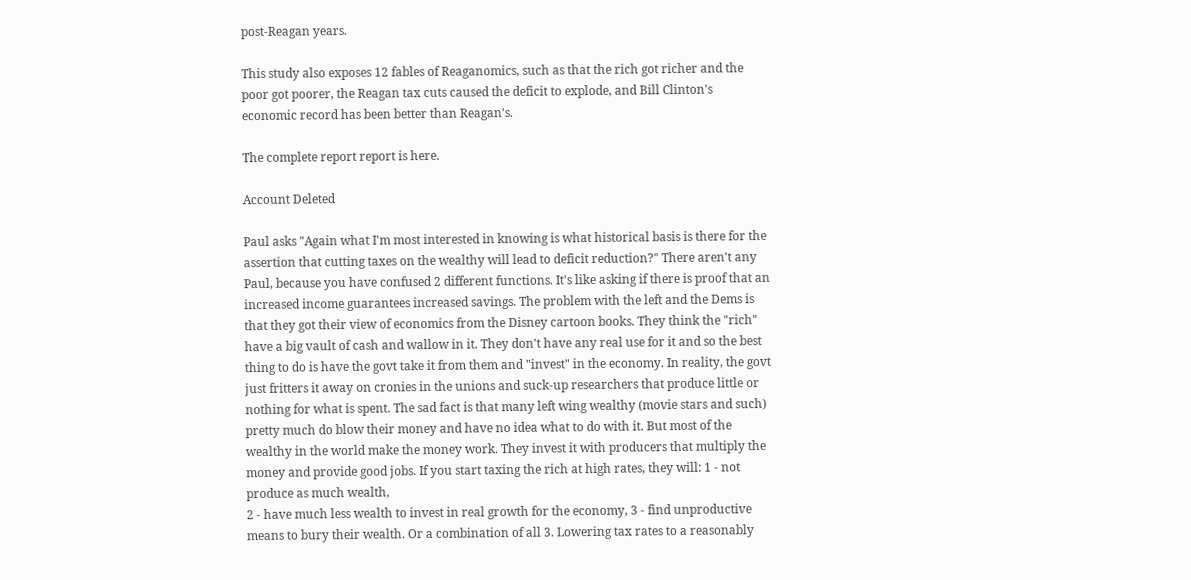post-Reagan years.

This study also exposes 12 fables of Reaganomics, such as that the rich got richer and the poor got poorer, the Reagan tax cuts caused the deficit to explode, and Bill Clinton's economic record has been better than Reagan's.

The complete report report is here.

Account Deleted

Paul asks "Again what I'm most interested in knowing is what historical basis is there for the assertion that cutting taxes on the wealthy will lead to deficit reduction?" There aren't any Paul, because you have confused 2 different functions. It's like asking if there is proof that an increased income guarantees increased savings. The problem with the left and the Dems is that they got their view of economics from the Disney cartoon books. They think the "rich" have a big vault of cash and wallow in it. They don't have any real use for it and so the best thing to do is have the govt take it from them and "invest" in the economy. In reality, the govt just fritters it away on cronies in the unions and suck-up researchers that produce little or nothing for what is spent. The sad fact is that many left wing wealthy (movie stars and such) pretty much do blow their money and have no idea what to do with it. But most of the wealthy in the world make the money work. They invest it with producers that multiply the money and provide good jobs. If you start taxing the rich at high rates, they will: 1 - not produce as much wealth,
2 - have much less wealth to invest in real growth for the economy, 3 - find unproductive means to bury their wealth. Or a combination of all 3. Lowering tax rates to a reasonably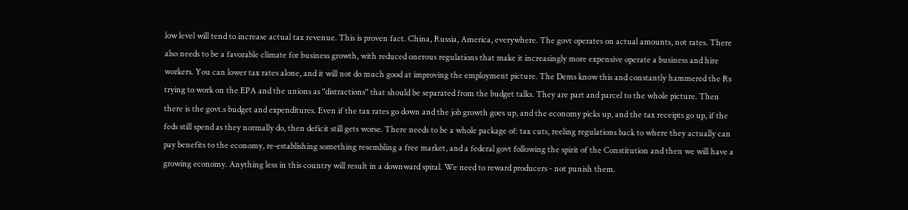low level will tend to increase actual tax revenue. This is proven fact. China, Russia, America, everywhere. The govt operates on actual amounts, not rates. There also needs to be a favorable climate for business growth, with reduced onerous regulations that make it increasingly more expensive operate a business and hire workers. You can lower tax rates alone, and it will not do much good at improving the employment picture. The Dems know this and constantly hammered the Rs trying to work on the EPA and the unions as "distractions" that should be separated from the budget talks. They are part and parcel to the whole picture. Then there is the govt.s budget and expenditures. Even if the tax rates go down and the job growth goes up, and the economy picks up, and the tax receipts go up, if the feds still spend as they normally do, then deficit still gets worse. There needs to be a whole package of: tax cuts, reeling regulations back to where they actually can pay benefits to the economy, re-establishing something resembling a free market, and a federal govt following the spirit of the Constitution and then we will have a growing economy. Anything less in this country will result in a downward spiral. We need to reward producers - not punish them.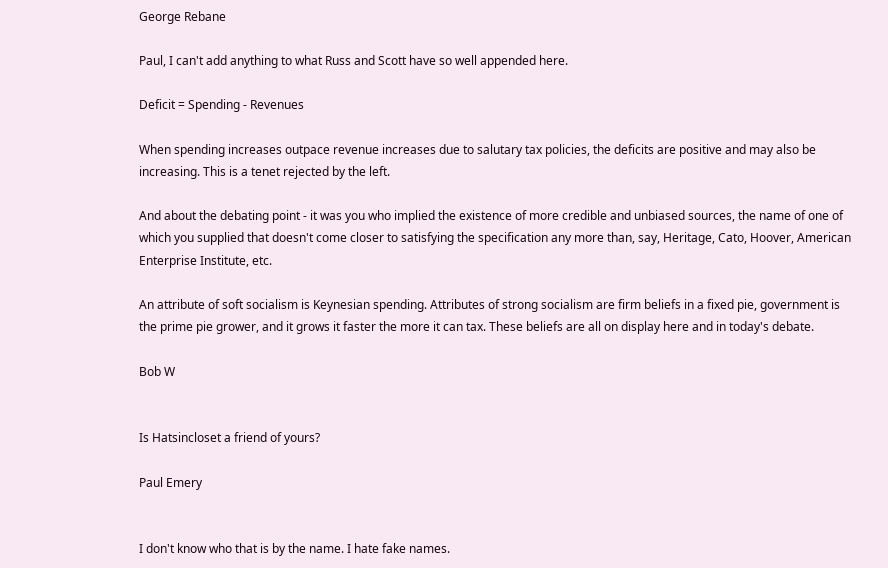George Rebane

Paul, I can't add anything to what Russ and Scott have so well appended here.

Deficit = Spending - Revenues

When spending increases outpace revenue increases due to salutary tax policies, the deficits are positive and may also be increasing. This is a tenet rejected by the left.

And about the debating point - it was you who implied the existence of more credible and unbiased sources, the name of one of which you supplied that doesn't come closer to satisfying the specification any more than, say, Heritage, Cato, Hoover, American Enterprise Institute, etc.

An attribute of soft socialism is Keynesian spending. Attributes of strong socialism are firm beliefs in a fixed pie, government is the prime pie grower, and it grows it faster the more it can tax. These beliefs are all on display here and in today's debate.

Bob W


Is Hatsincloset a friend of yours?

Paul Emery


I don't know who that is by the name. I hate fake names.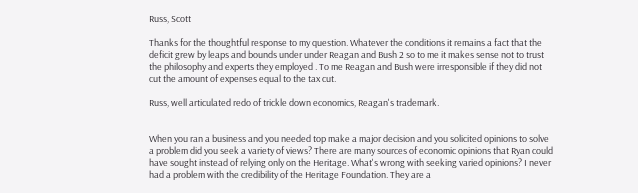Russ, Scott

Thanks for the thoughtful response to my question. Whatever the conditions it remains a fact that the deficit grew by leaps and bounds under under Reagan and Bush 2 so to me it makes sense not to trust the philosophy and experts they employed . To me Reagan and Bush were irresponsible if they did not cut the amount of expenses equal to the tax cut.

Russ, well articulated redo of trickle down economics, Reagan's trademark.


When you ran a business and you needed top make a major decision and you solicited opinions to solve a problem did you seek a variety of views? There are many sources of economic opinions that Ryan could have sought instead of relying only on the Heritage. What's wrong with seeking varied opinions? I never had a problem with the credibility of the Heritage Foundation. They are a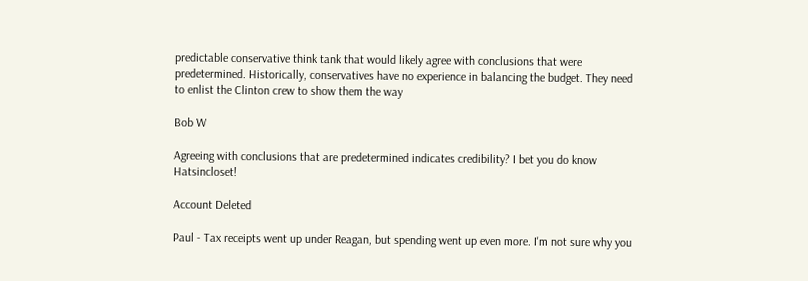predictable conservative think tank that would likely agree with conclusions that were predetermined. Historically, conservatives have no experience in balancing the budget. They need to enlist the Clinton crew to show them the way

Bob W

Agreeing with conclusions that are predetermined indicates credibility? I bet you do know Hatsincloset!

Account Deleted

Paul - Tax receipts went up under Reagan, but spending went up even more. I'm not sure why you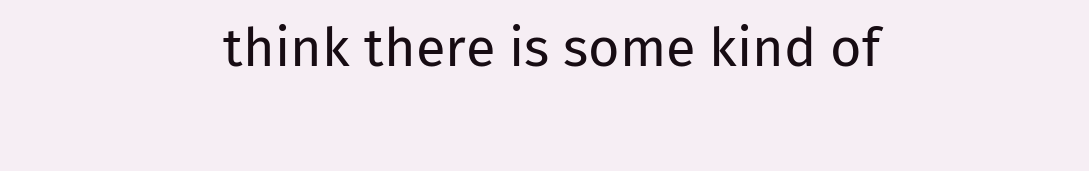think there is some kind of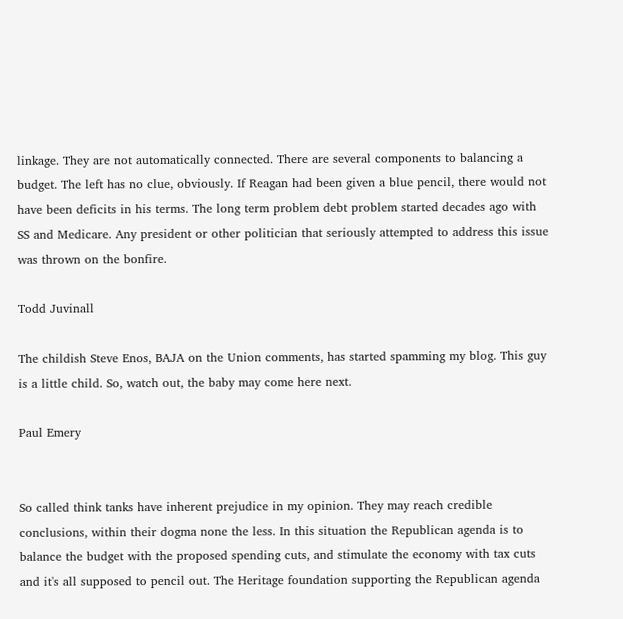linkage. They are not automatically connected. There are several components to balancing a budget. The left has no clue, obviously. If Reagan had been given a blue pencil, there would not have been deficits in his terms. The long term problem debt problem started decades ago with SS and Medicare. Any president or other politician that seriously attempted to address this issue was thrown on the bonfire.

Todd Juvinall

The childish Steve Enos, BAJA on the Union comments, has started spamming my blog. This guy is a little child. So, watch out, the baby may come here next.

Paul Emery


So called think tanks have inherent prejudice in my opinion. They may reach credible conclusions, within their dogma none the less. In this situation the Republican agenda is to balance the budget with the proposed spending cuts, and stimulate the economy with tax cuts and it's all supposed to pencil out. The Heritage foundation supporting the Republican agenda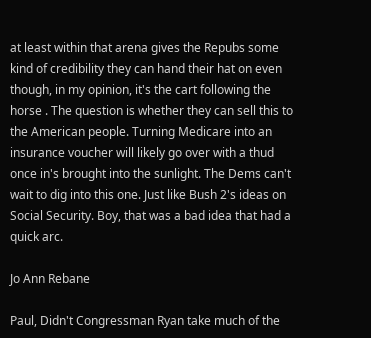at least within that arena gives the Repubs some kind of credibility they can hand their hat on even though, in my opinion, it's the cart following the horse . The question is whether they can sell this to the American people. Turning Medicare into an insurance voucher will likely go over with a thud once in's brought into the sunlight. The Dems can't wait to dig into this one. Just like Bush 2's ideas on Social Security. Boy, that was a bad idea that had a quick arc.

Jo Ann Rebane

Paul, Didn't Congressman Ryan take much of the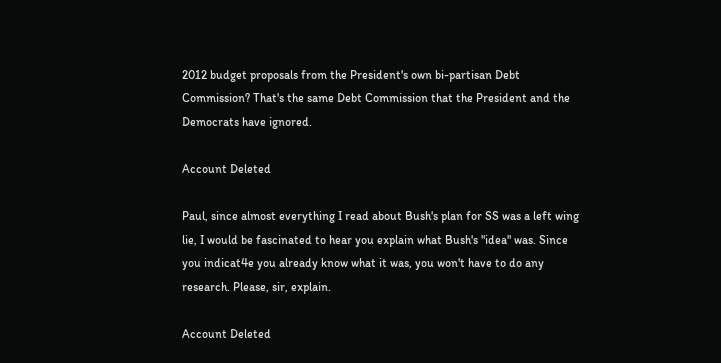2012 budget proposals from the President's own bi-partisan Debt Commission? That's the same Debt Commission that the President and the Democrats have ignored.

Account Deleted

Paul, since almost everything I read about Bush's plan for SS was a left wing lie, I would be fascinated to hear you explain what Bush's "idea" was. Since you indicat4e you already know what it was, you won't have to do any research. Please, sir, explain.

Account Deleted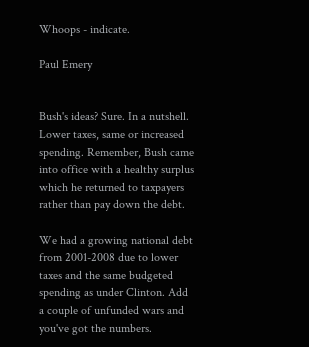Whoops - indicate.

Paul Emery


Bush's ideas? Sure. In a nutshell. Lower taxes, same or increased spending. Remember, Bush came into office with a healthy surplus which he returned to taxpayers rather than pay down the debt.

We had a growing national debt from 2001-2008 due to lower taxes and the same budgeted spending as under Clinton. Add a couple of unfunded wars and you've got the numbers.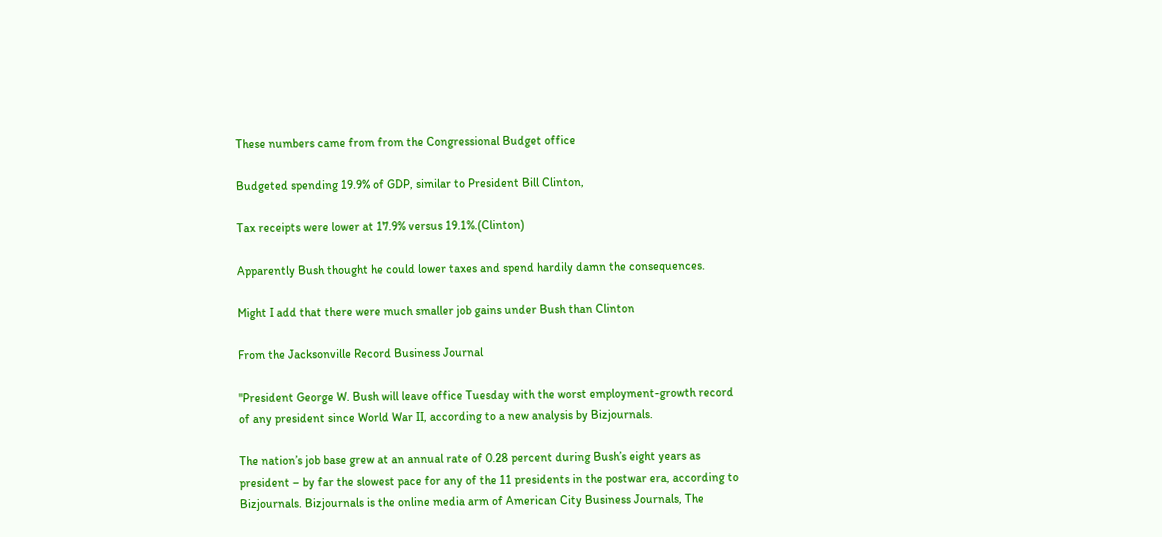These numbers came from from the Congressional Budget office

Budgeted spending 19.9% of GDP, similar to President Bill Clinton,

Tax receipts were lower at 17.9% versus 19.1%.(Clinton)

Apparently Bush thought he could lower taxes and spend hardily damn the consequences.

Might I add that there were much smaller job gains under Bush than Clinton

From the Jacksonville Record Business Journal

"President George W. Bush will leave office Tuesday with the worst employment-growth record of any president since World War II, according to a new analysis by Bizjournals.

The nation’s job base grew at an annual rate of 0.28 percent during Bush’s eight years as president – by far the slowest pace for any of the 11 presidents in the postwar era, according to Bizjournals. Bizjournals is the online media arm of American City Business Journals, The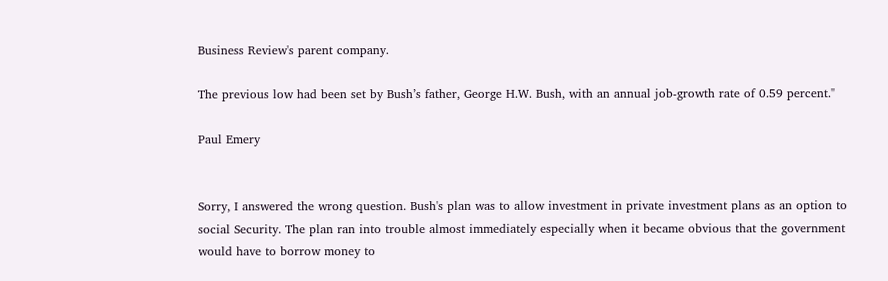Business Review's parent company.

The previous low had been set by Bush’s father, George H.W. Bush, with an annual job-growth rate of 0.59 percent."

Paul Emery


Sorry, I answered the wrong question. Bush's plan was to allow investment in private investment plans as an option to social Security. The plan ran into trouble almost immediately especially when it became obvious that the government would have to borrow money to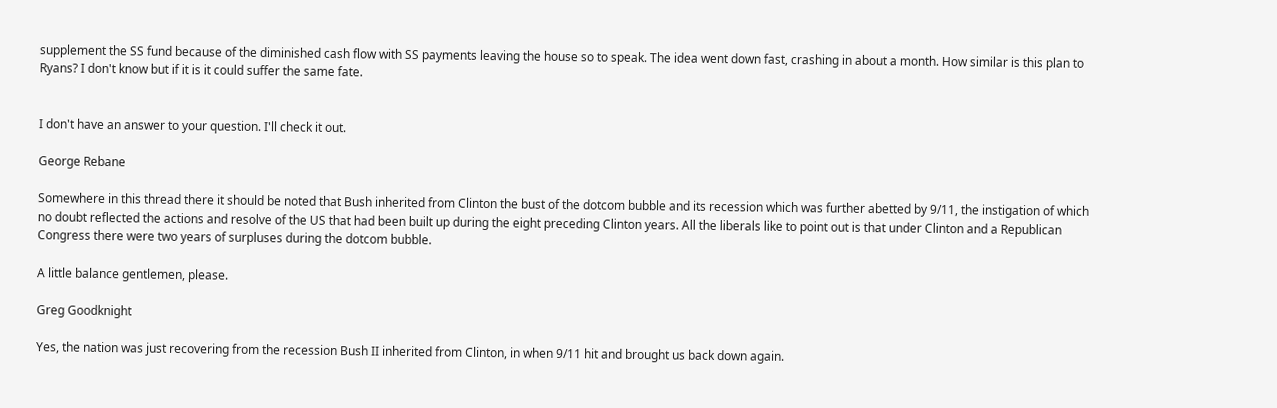supplement the SS fund because of the diminished cash flow with SS payments leaving the house so to speak. The idea went down fast, crashing in about a month. How similar is this plan to Ryans? I don't know but if it is it could suffer the same fate.


I don't have an answer to your question. I'll check it out.

George Rebane

Somewhere in this thread there it should be noted that Bush inherited from Clinton the bust of the dotcom bubble and its recession which was further abetted by 9/11, the instigation of which no doubt reflected the actions and resolve of the US that had been built up during the eight preceding Clinton years. All the liberals like to point out is that under Clinton and a Republican Congress there were two years of surpluses during the dotcom bubble.

A little balance gentlemen, please.

Greg Goodknight

Yes, the nation was just recovering from the recession Bush II inherited from Clinton, in when 9/11 hit and brought us back down again.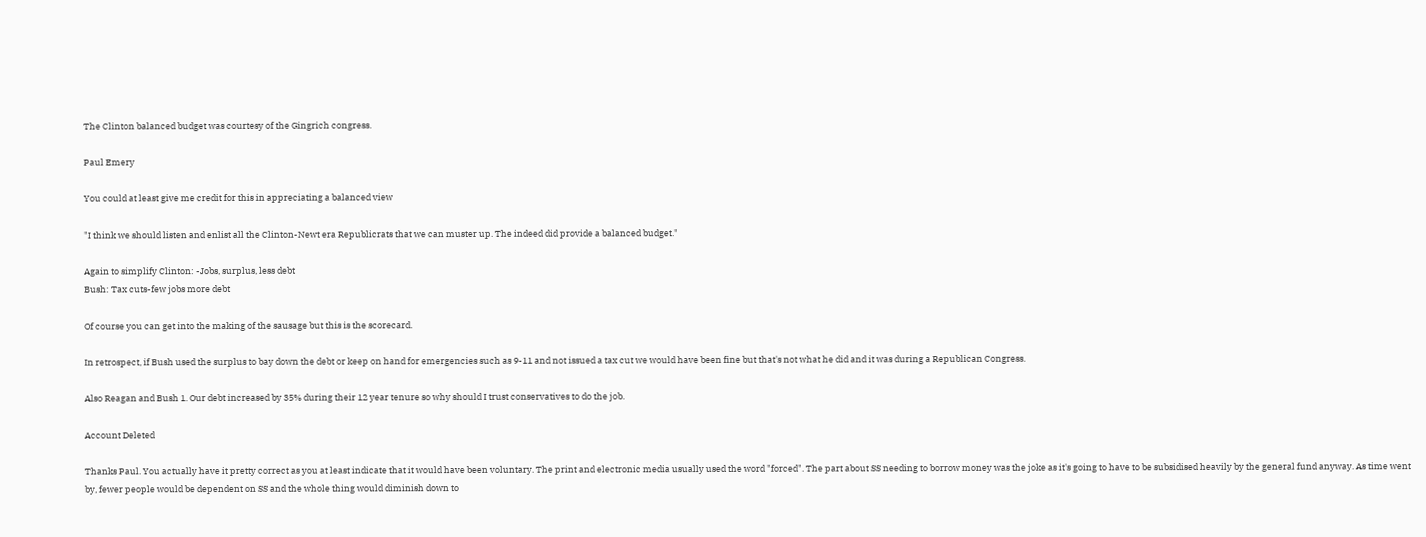The Clinton balanced budget was courtesy of the Gingrich congress.

Paul Emery

You could at least give me credit for this in appreciating a balanced view

"I think we should listen and enlist all the Clinton-Newt era Republicrats that we can muster up. The indeed did provide a balanced budget."

Again to simplify Clinton: -Jobs, surplus, less debt
Bush: Tax cuts-few jobs more debt

Of course you can get into the making of the sausage but this is the scorecard.

In retrospect, if Bush used the surplus to bay down the debt or keep on hand for emergencies such as 9-11 and not issued a tax cut we would have been fine but that's not what he did and it was during a Republican Congress.

Also Reagan and Bush 1. Our debt increased by 35% during their 12 year tenure so why should I trust conservatives to do the job.

Account Deleted

Thanks Paul. You actually have it pretty correct as you at least indicate that it would have been voluntary. The print and electronic media usually used the word "forced". The part about SS needing to borrow money was the joke as it's going to have to be subsidised heavily by the general fund anyway. As time went by, fewer people would be dependent on SS and the whole thing would diminish down to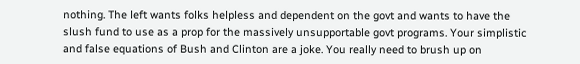nothing. The left wants folks helpless and dependent on the govt and wants to have the slush fund to use as a prop for the massively unsupportable govt programs. Your simplistic and false equations of Bush and Clinton are a joke. You really need to brush up on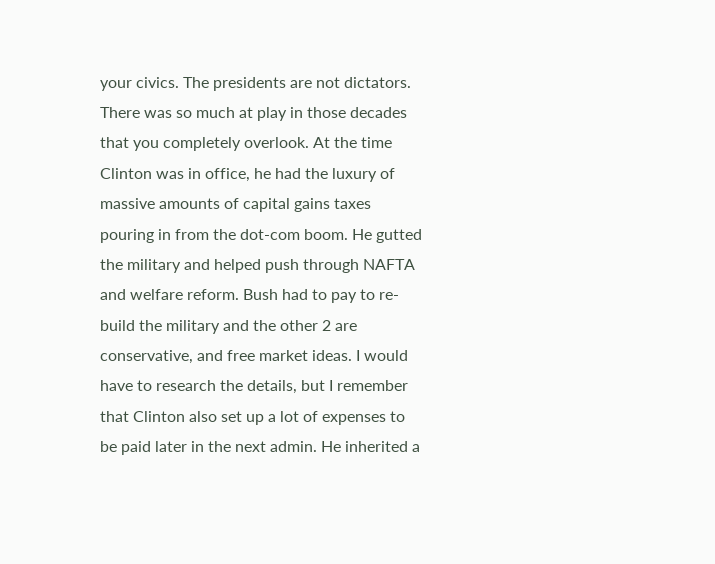your civics. The presidents are not dictators. There was so much at play in those decades that you completely overlook. At the time Clinton was in office, he had the luxury of massive amounts of capital gains taxes pouring in from the dot-com boom. He gutted the military and helped push through NAFTA and welfare reform. Bush had to pay to re-build the military and the other 2 are conservative, and free market ideas. I would have to research the details, but I remember that Clinton also set up a lot of expenses to be paid later in the next admin. He inherited a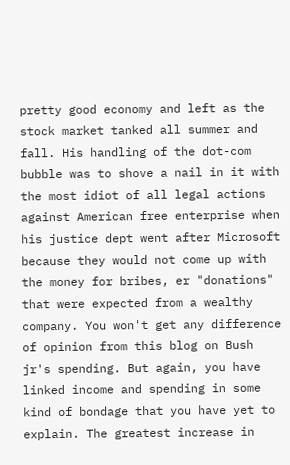pretty good economy and left as the stock market tanked all summer and fall. His handling of the dot-com bubble was to shove a nail in it with the most idiot of all legal actions against American free enterprise when his justice dept went after Microsoft because they would not come up with the money for bribes, er "donations" that were expected from a wealthy company. You won't get any difference of opinion from this blog on Bush jr's spending. But again, you have linked income and spending in some kind of bondage that you have yet to explain. The greatest increase in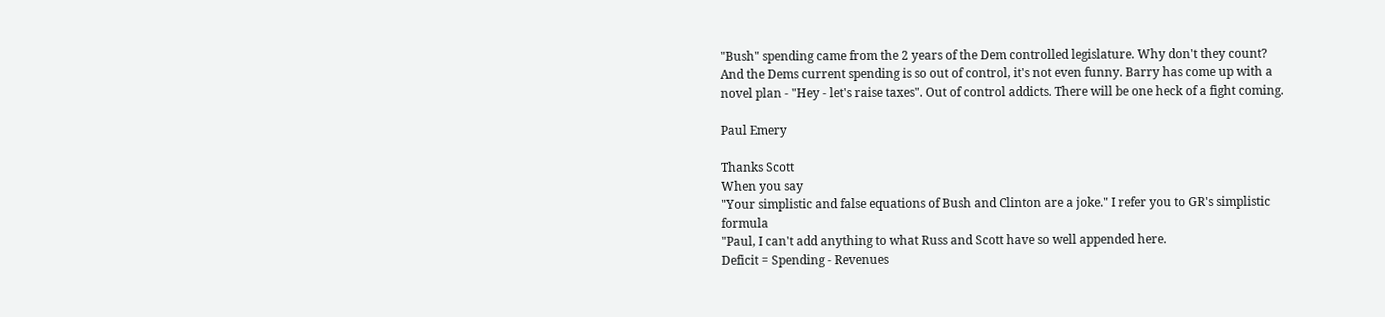"Bush" spending came from the 2 years of the Dem controlled legislature. Why don't they count? And the Dems current spending is so out of control, it's not even funny. Barry has come up with a novel plan - "Hey - let's raise taxes". Out of control addicts. There will be one heck of a fight coming.

Paul Emery

Thanks Scott
When you say
"Your simplistic and false equations of Bush and Clinton are a joke." I refer you to GR's simplistic formula
"Paul, I can't add anything to what Russ and Scott have so well appended here.
Deficit = Spending - Revenues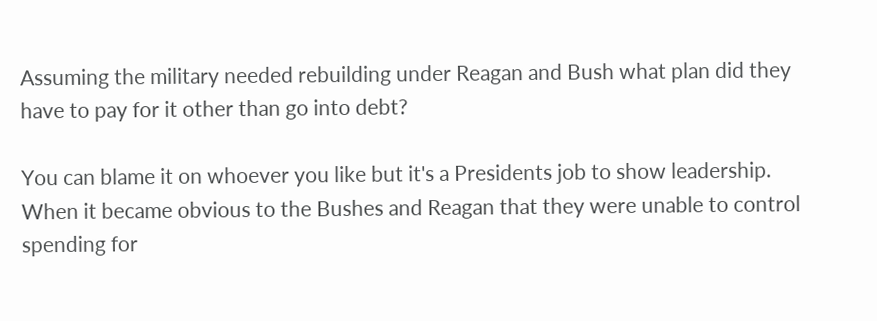Assuming the military needed rebuilding under Reagan and Bush what plan did they have to pay for it other than go into debt?

You can blame it on whoever you like but it's a Presidents job to show leadership. When it became obvious to the Bushes and Reagan that they were unable to control spending for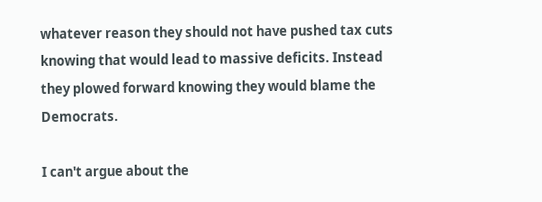whatever reason they should not have pushed tax cuts knowing that would lead to massive deficits. Instead they plowed forward knowing they would blame the Democrats.

I can't argue about the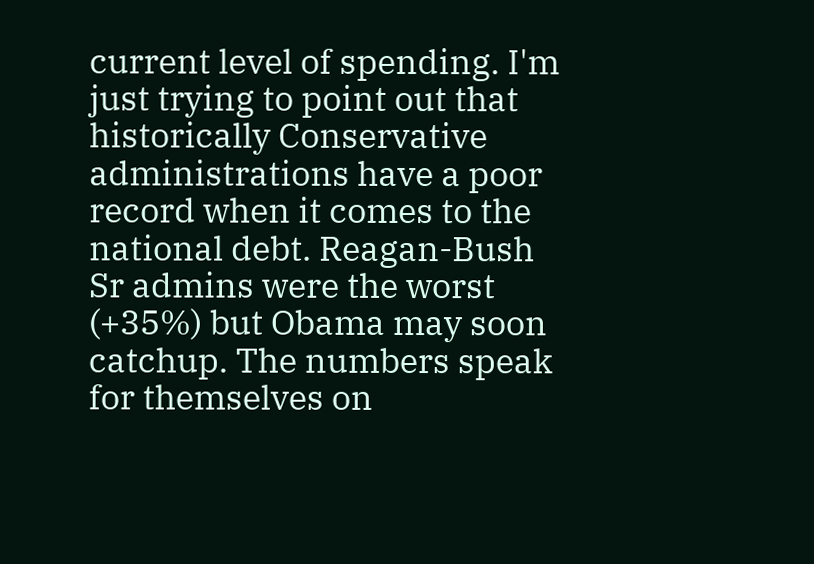current level of spending. I'm just trying to point out that historically Conservative administrations have a poor record when it comes to the national debt. Reagan-Bush Sr admins were the worst (+35%) but Obama may soon catchup. The numbers speak for themselves on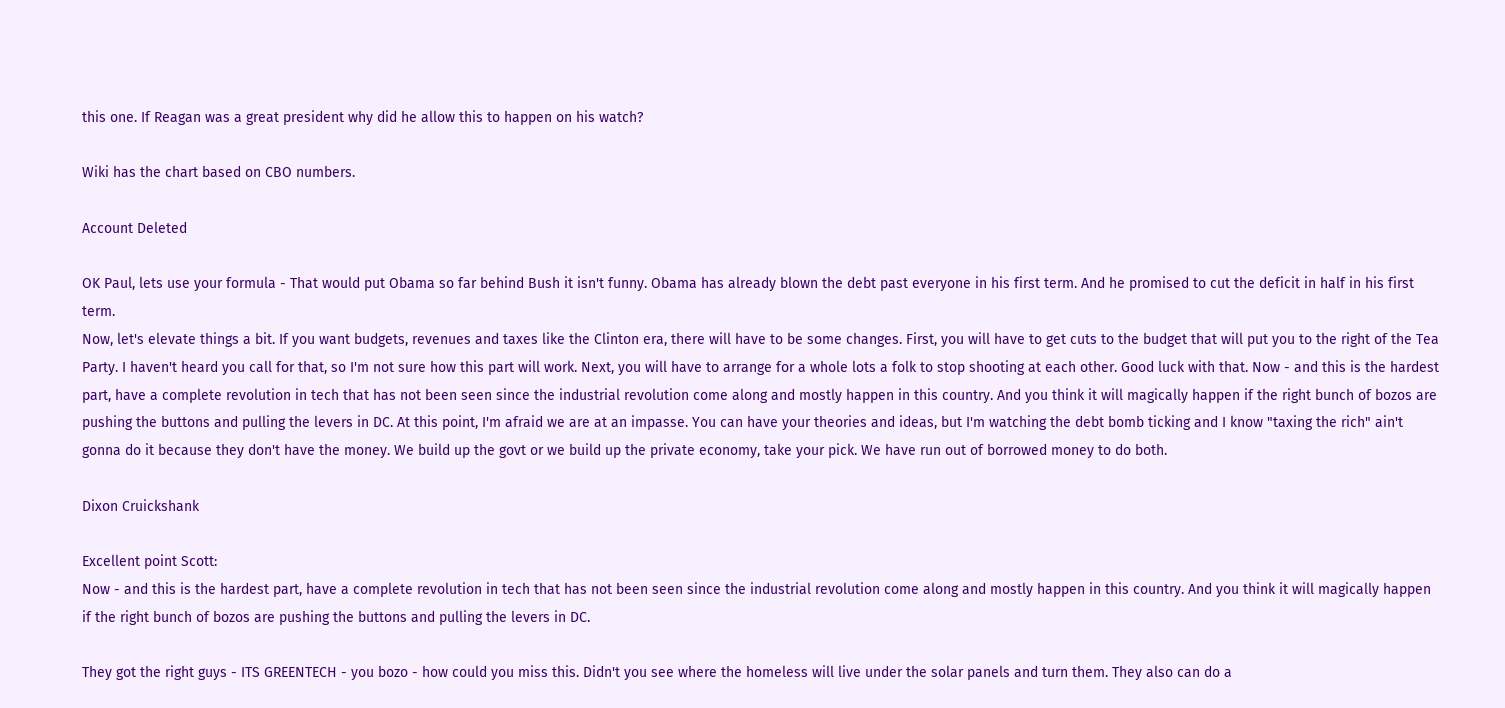this one. If Reagan was a great president why did he allow this to happen on his watch?

Wiki has the chart based on CBO numbers.

Account Deleted

OK Paul, lets use your formula - That would put Obama so far behind Bush it isn't funny. Obama has already blown the debt past everyone in his first term. And he promised to cut the deficit in half in his first term.
Now, let's elevate things a bit. If you want budgets, revenues and taxes like the Clinton era, there will have to be some changes. First, you will have to get cuts to the budget that will put you to the right of the Tea Party. I haven't heard you call for that, so I'm not sure how this part will work. Next, you will have to arrange for a whole lots a folk to stop shooting at each other. Good luck with that. Now - and this is the hardest part, have a complete revolution in tech that has not been seen since the industrial revolution come along and mostly happen in this country. And you think it will magically happen if the right bunch of bozos are pushing the buttons and pulling the levers in DC. At this point, I'm afraid we are at an impasse. You can have your theories and ideas, but I'm watching the debt bomb ticking and I know "taxing the rich" ain't gonna do it because they don't have the money. We build up the govt or we build up the private economy, take your pick. We have run out of borrowed money to do both.

Dixon Cruickshank

Excellent point Scott:
Now - and this is the hardest part, have a complete revolution in tech that has not been seen since the industrial revolution come along and mostly happen in this country. And you think it will magically happen if the right bunch of bozos are pushing the buttons and pulling the levers in DC.

They got the right guys - ITS GREENTECH - you bozo - how could you miss this. Didn't you see where the homeless will live under the solar panels and turn them. They also can do a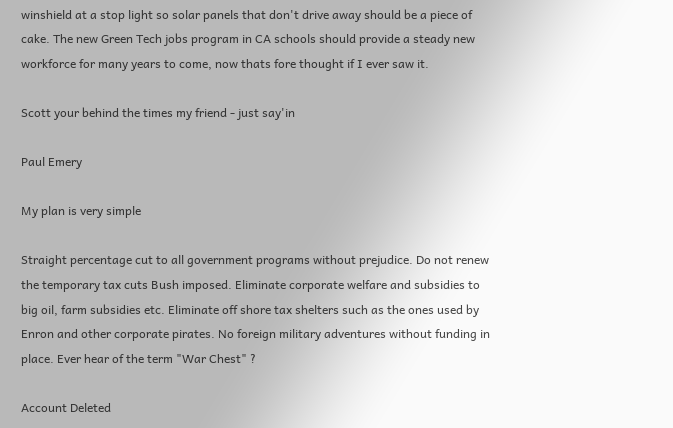winshield at a stop light so solar panels that don't drive away should be a piece of cake. The new Green Tech jobs program in CA schools should provide a steady new workforce for many years to come, now thats fore thought if I ever saw it.

Scott your behind the times my friend - just say'in

Paul Emery

My plan is very simple

Straight percentage cut to all government programs without prejudice. Do not renew the temporary tax cuts Bush imposed. Eliminate corporate welfare and subsidies to big oil, farm subsidies etc. Eliminate off shore tax shelters such as the ones used by Enron and other corporate pirates. No foreign military adventures without funding in place. Ever hear of the term "War Chest" ?

Account Deleted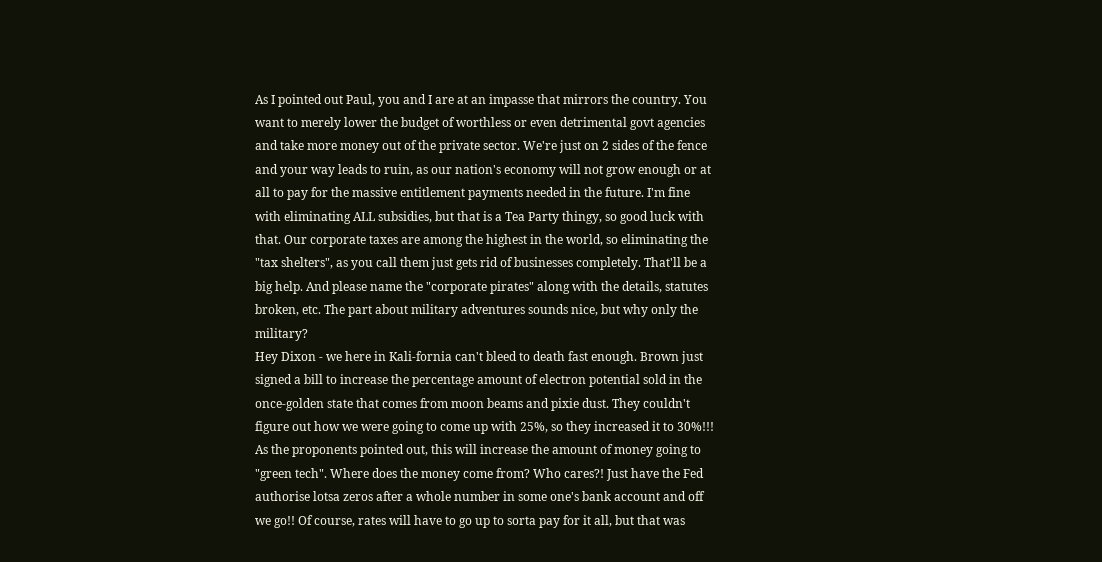As I pointed out Paul, you and I are at an impasse that mirrors the country. You want to merely lower the budget of worthless or even detrimental govt agencies and take more money out of the private sector. We're just on 2 sides of the fence and your way leads to ruin, as our nation's economy will not grow enough or at all to pay for the massive entitlement payments needed in the future. I'm fine with eliminating ALL subsidies, but that is a Tea Party thingy, so good luck with that. Our corporate taxes are among the highest in the world, so eliminating the "tax shelters", as you call them just gets rid of businesses completely. That'll be a big help. And please name the "corporate pirates" along with the details, statutes broken, etc. The part about military adventures sounds nice, but why only the military?
Hey Dixon - we here in Kali-fornia can't bleed to death fast enough. Brown just signed a bill to increase the percentage amount of electron potential sold in the once-golden state that comes from moon beams and pixie dust. They couldn't figure out how we were going to come up with 25%, so they increased it to 30%!!! As the proponents pointed out, this will increase the amount of money going to "green tech". Where does the money come from? Who cares?! Just have the Fed authorise lotsa zeros after a whole number in some one's bank account and off we go!! Of course, rates will have to go up to sorta pay for it all, but that was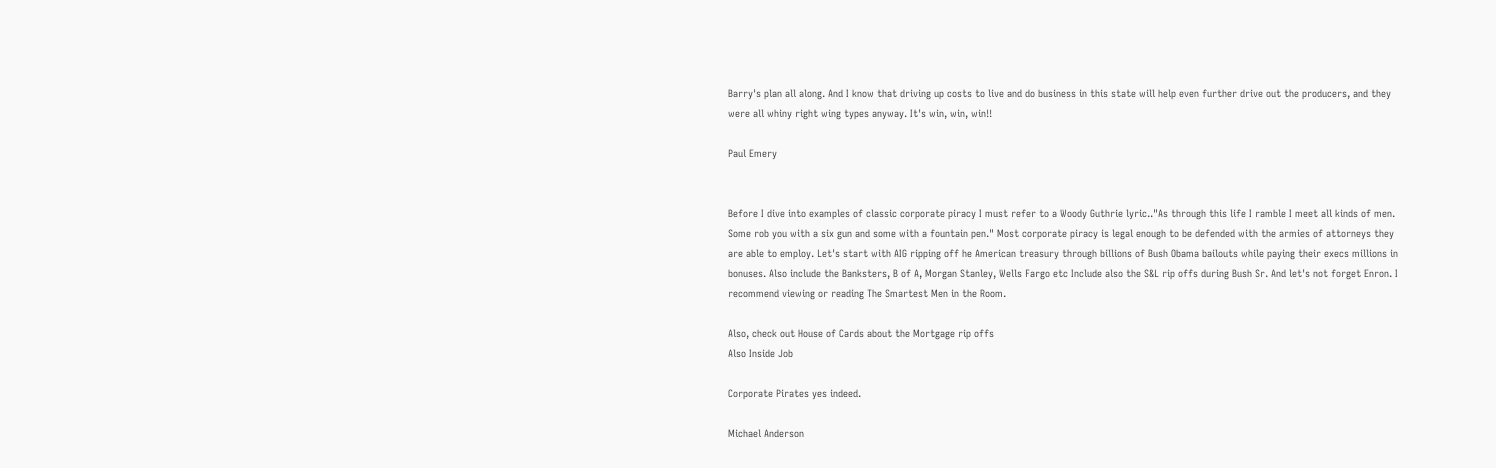Barry's plan all along. And I know that driving up costs to live and do business in this state will help even further drive out the producers, and they were all whiny right wing types anyway. It's win, win, win!!

Paul Emery


Before I dive into examples of classic corporate piracy I must refer to a Woody Guthrie lyric.."As through this life I ramble I meet all kinds of men. Some rob you with a six gun and some with a fountain pen." Most corporate piracy is legal enough to be defended with the armies of attorneys they are able to employ. Let's start with AIG ripping off he American treasury through billions of Bush Obama bailouts while paying their execs millions in bonuses. Also include the Banksters, B of A, Morgan Stanley, Wells Fargo etc Include also the S&L rip offs during Bush Sr. And let's not forget Enron. I recommend viewing or reading The Smartest Men in the Room.

Also, check out House of Cards about the Mortgage rip offs
Also Inside Job

Corporate Pirates yes indeed.

Michael Anderson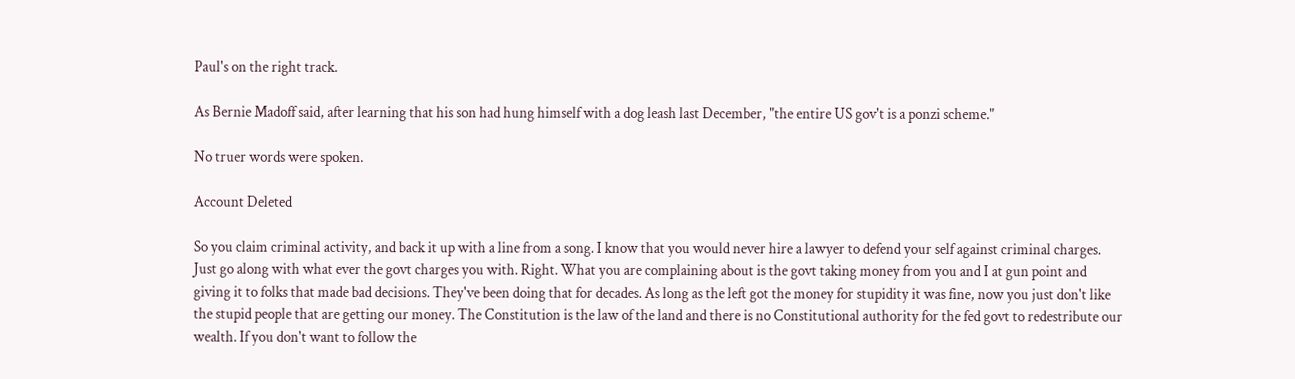Paul's on the right track.

As Bernie Madoff said, after learning that his son had hung himself with a dog leash last December, "the entire US gov't is a ponzi scheme."

No truer words were spoken.

Account Deleted

So you claim criminal activity, and back it up with a line from a song. I know that you would never hire a lawyer to defend your self against criminal charges. Just go along with what ever the govt charges you with. Right. What you are complaining about is the govt taking money from you and I at gun point and giving it to folks that made bad decisions. They've been doing that for decades. As long as the left got the money for stupidity it was fine, now you just don't like the stupid people that are getting our money. The Constitution is the law of the land and there is no Constitutional authority for the fed govt to redestribute our wealth. If you don't want to follow the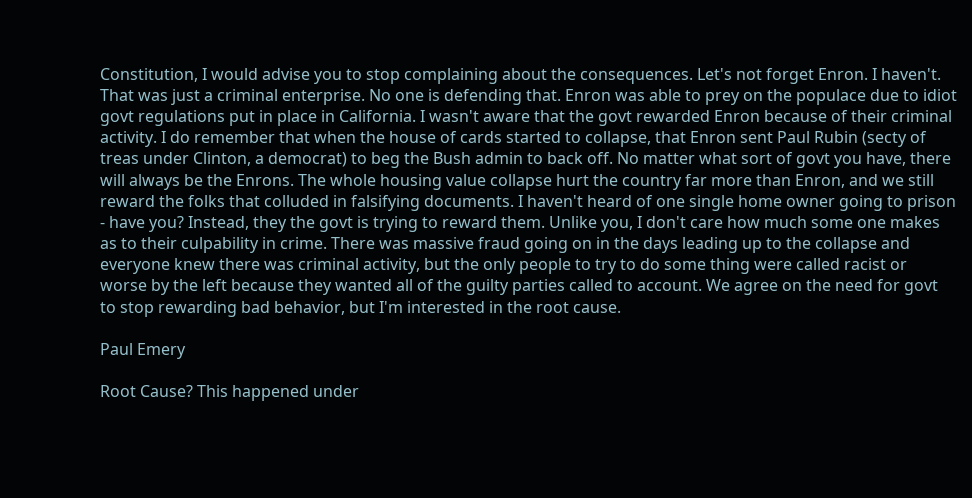Constitution, I would advise you to stop complaining about the consequences. Let's not forget Enron. I haven't. That was just a criminal enterprise. No one is defending that. Enron was able to prey on the populace due to idiot govt regulations put in place in California. I wasn't aware that the govt rewarded Enron because of their criminal activity. I do remember that when the house of cards started to collapse, that Enron sent Paul Rubin (secty of treas under Clinton, a democrat) to beg the Bush admin to back off. No matter what sort of govt you have, there will always be the Enrons. The whole housing value collapse hurt the country far more than Enron, and we still reward the folks that colluded in falsifying documents. I haven't heard of one single home owner going to prison - have you? Instead, they the govt is trying to reward them. Unlike you, I don't care how much some one makes as to their culpability in crime. There was massive fraud going on in the days leading up to the collapse and everyone knew there was criminal activity, but the only people to try to do some thing were called racist or worse by the left because they wanted all of the guilty parties called to account. We agree on the need for govt to stop rewarding bad behavior, but I'm interested in the root cause.

Paul Emery

Root Cause? This happened under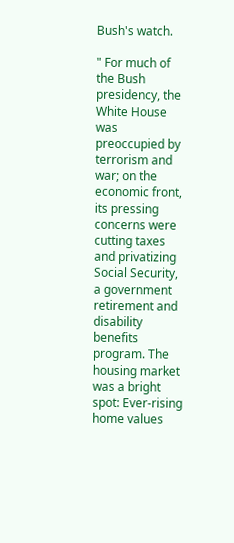Bush's watch.

" For much of the Bush presidency, the White House was preoccupied by terrorism and war; on the economic front, its pressing concerns were cutting taxes and privatizing Social Security, a government retirement and disability benefits program. The housing market was a bright spot: Ever-rising home values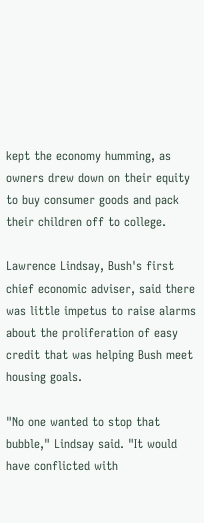kept the economy humming, as owners drew down on their equity to buy consumer goods and pack their children off to college.

Lawrence Lindsay, Bush's first chief economic adviser, said there was little impetus to raise alarms about the proliferation of easy credit that was helping Bush meet housing goals.

"No one wanted to stop that bubble," Lindsay said. "It would have conflicted with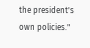the president's own policies."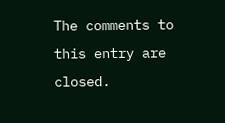The comments to this entry are closed.